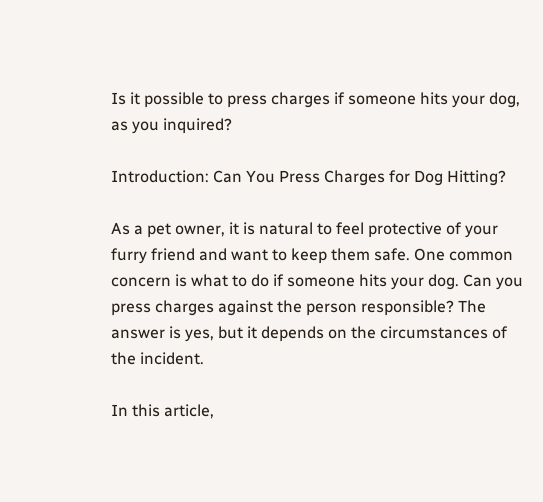Is it possible to press charges if someone hits your dog, as you inquired?

Introduction: Can You Press Charges for Dog Hitting?

As a pet owner, it is natural to feel protective of your furry friend and want to keep them safe. One common concern is what to do if someone hits your dog. Can you press charges against the person responsible? The answer is yes, but it depends on the circumstances of the incident.

In this article,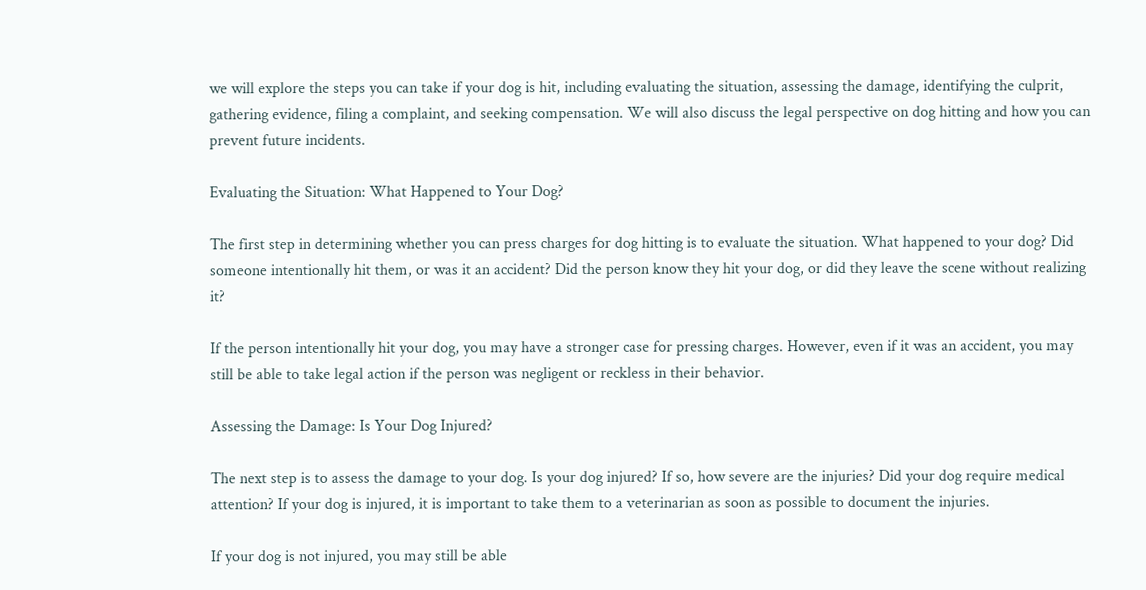we will explore the steps you can take if your dog is hit, including evaluating the situation, assessing the damage, identifying the culprit, gathering evidence, filing a complaint, and seeking compensation. We will also discuss the legal perspective on dog hitting and how you can prevent future incidents.

Evaluating the Situation: What Happened to Your Dog?

The first step in determining whether you can press charges for dog hitting is to evaluate the situation. What happened to your dog? Did someone intentionally hit them, or was it an accident? Did the person know they hit your dog, or did they leave the scene without realizing it?

If the person intentionally hit your dog, you may have a stronger case for pressing charges. However, even if it was an accident, you may still be able to take legal action if the person was negligent or reckless in their behavior.

Assessing the Damage: Is Your Dog Injured?

The next step is to assess the damage to your dog. Is your dog injured? If so, how severe are the injuries? Did your dog require medical attention? If your dog is injured, it is important to take them to a veterinarian as soon as possible to document the injuries.

If your dog is not injured, you may still be able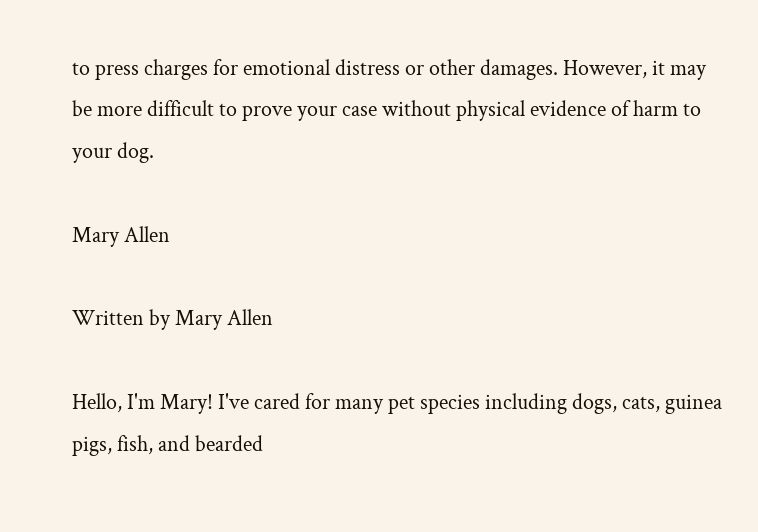to press charges for emotional distress or other damages. However, it may be more difficult to prove your case without physical evidence of harm to your dog.

Mary Allen

Written by Mary Allen

Hello, I'm Mary! I've cared for many pet species including dogs, cats, guinea pigs, fish, and bearded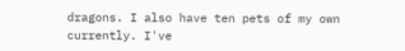dragons. I also have ten pets of my own currently. I've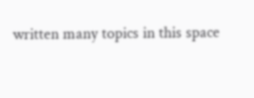written many topics in this space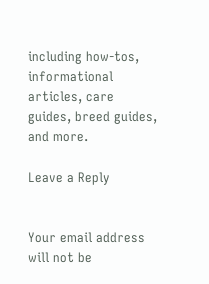including how-tos, informational articles, care guides, breed guides, and more.

Leave a Reply


Your email address will not be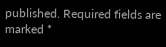published. Required fields are marked *